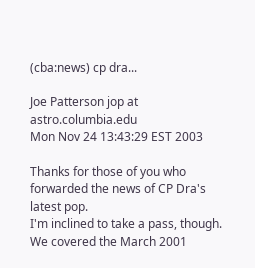(cba:news) cp dra...

Joe Patterson jop at astro.columbia.edu
Mon Nov 24 13:43:29 EST 2003

Thanks for those of you who forwarded the news of CP Dra's latest pop.
I'm inclined to take a pass, though.  We covered the March 2001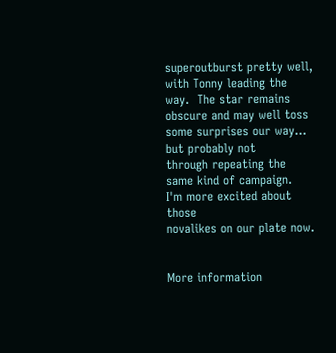superoutburst pretty well, with Tonny leading the way.  The star remains
obscure and may well toss some surprises our way... but probably not
through repeating the same kind of campaign.  I'm more excited about those
novalikes on our plate now.


More information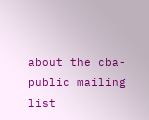about the cba-public mailing list